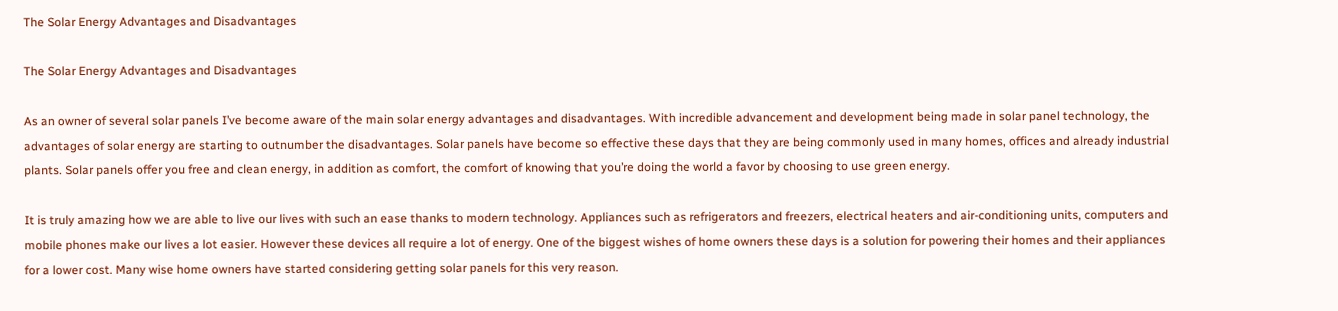The Solar Energy Advantages and Disadvantages

The Solar Energy Advantages and Disadvantages

As an owner of several solar panels I’ve become aware of the main solar energy advantages and disadvantages. With incredible advancement and development being made in solar panel technology, the advantages of solar energy are starting to outnumber the disadvantages. Solar panels have become so effective these days that they are being commonly used in many homes, offices and already industrial plants. Solar panels offer you free and clean energy, in addition as comfort, the comfort of knowing that you’re doing the world a favor by choosing to use green energy.

It is truly amazing how we are able to live our lives with such an ease thanks to modern technology. Appliances such as refrigerators and freezers, electrical heaters and air-conditioning units, computers and mobile phones make our lives a lot easier. However these devices all require a lot of energy. One of the biggest wishes of home owners these days is a solution for powering their homes and their appliances for a lower cost. Many wise home owners have started considering getting solar panels for this very reason.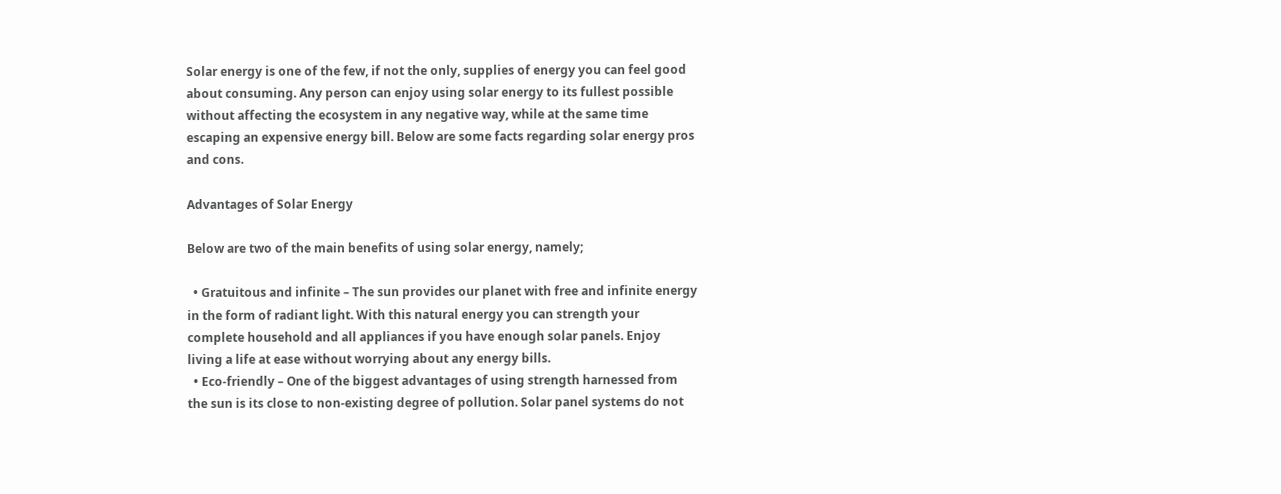Solar energy is one of the few, if not the only, supplies of energy you can feel good about consuming. Any person can enjoy using solar energy to its fullest possible without affecting the ecosystem in any negative way, while at the same time escaping an expensive energy bill. Below are some facts regarding solar energy pros and cons.

Advantages of Solar Energy

Below are two of the main benefits of using solar energy, namely;

  • Gratuitous and infinite – The sun provides our planet with free and infinite energy in the form of radiant light. With this natural energy you can strength your complete household and all appliances if you have enough solar panels. Enjoy living a life at ease without worrying about any energy bills.
  • Eco-friendly – One of the biggest advantages of using strength harnessed from the sun is its close to non-existing degree of pollution. Solar panel systems do not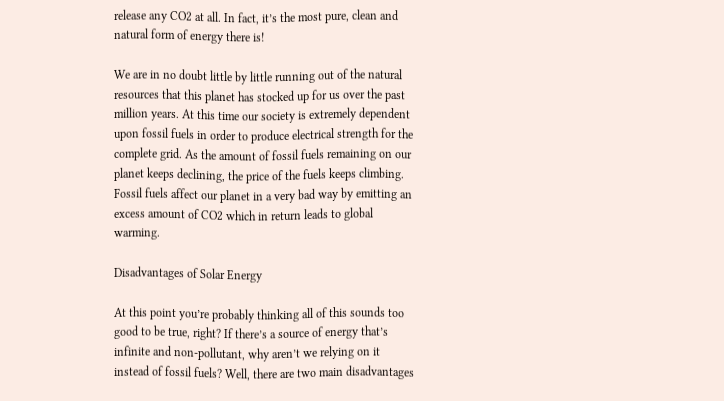release any CO2 at all. In fact, it’s the most pure, clean and natural form of energy there is!

We are in no doubt little by little running out of the natural resources that this planet has stocked up for us over the past million years. At this time our society is extremely dependent upon fossil fuels in order to produce electrical strength for the complete grid. As the amount of fossil fuels remaining on our planet keeps declining, the price of the fuels keeps climbing. Fossil fuels affect our planet in a very bad way by emitting an excess amount of CO2 which in return leads to global warming.

Disadvantages of Solar Energy

At this point you’re probably thinking all of this sounds too good to be true, right? If there’s a source of energy that’s infinite and non-pollutant, why aren’t we relying on it instead of fossil fuels? Well, there are two main disadvantages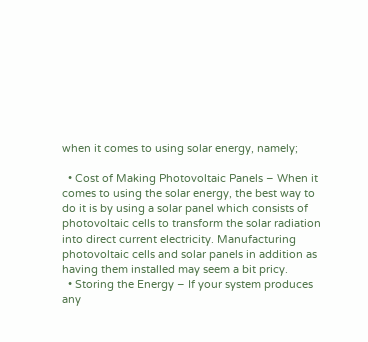when it comes to using solar energy, namely;

  • Cost of Making Photovoltaic Panels – When it comes to using the solar energy, the best way to do it is by using a solar panel which consists of photovoltaic cells to transform the solar radiation into direct current electricity. Manufacturing photovoltaic cells and solar panels in addition as having them installed may seem a bit pricy.
  • Storing the Energy – If your system produces any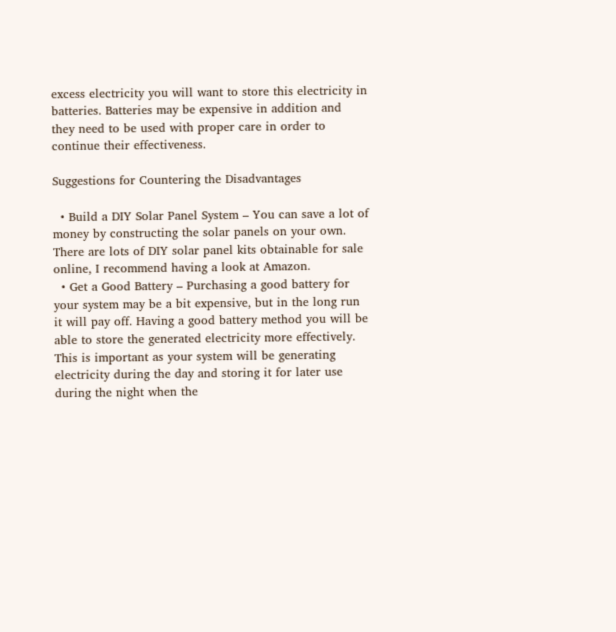excess electricity you will want to store this electricity in batteries. Batteries may be expensive in addition and they need to be used with proper care in order to continue their effectiveness.

Suggestions for Countering the Disadvantages

  • Build a DIY Solar Panel System – You can save a lot of money by constructing the solar panels on your own. There are lots of DIY solar panel kits obtainable for sale online, I recommend having a look at Amazon.
  • Get a Good Battery – Purchasing a good battery for your system may be a bit expensive, but in the long run it will pay off. Having a good battery method you will be able to store the generated electricity more effectively. This is important as your system will be generating electricity during the day and storing it for later use during the night when the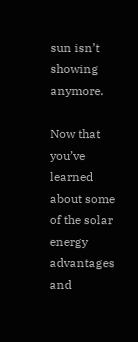sun isn’t showing anymore.

Now that you’ve learned about some of the solar energy advantages and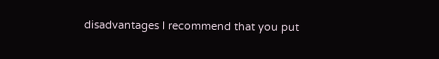disadvantages I recommend that you put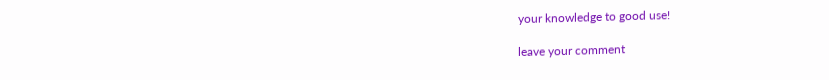your knowledge to good use!

leave your comment